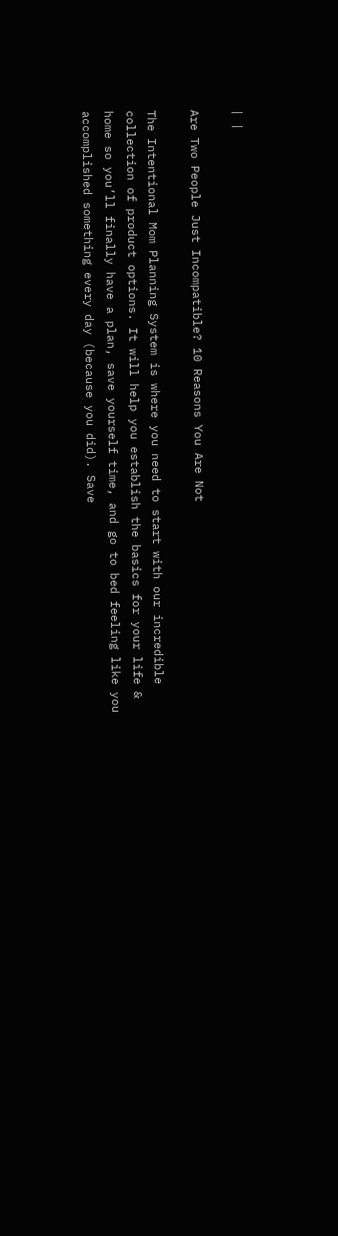| |

Are Two People Just Incompatible? 10 Reasons You Are Not

The Intentional Mom Planning System is where you need to start with our incredible collection of product options. It will help you establish the basics for your life & home so you’ll finally have a plan, save yourself time, and go to bed feeling like you accomplished something every day (because you did). Save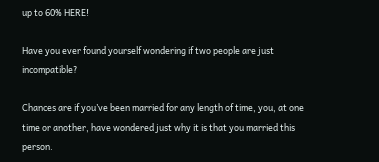up to 60% HERE!

Have you ever found yourself wondering if two people are just incompatible?

Chances are if you’ve been married for any length of time, you, at one time or another, have wondered just why it is that you married this person.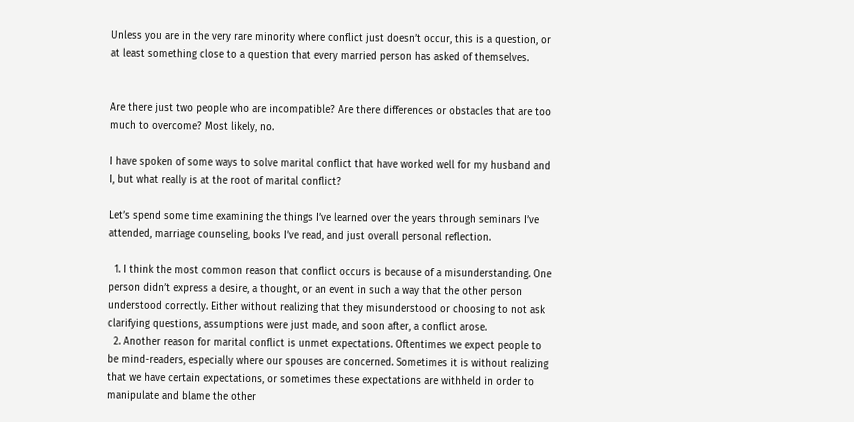Unless you are in the very rare minority where conflict just doesn’t occur, this is a question, or at least something close to a question that every married person has asked of themselves.


Are there just two people who are incompatible? Are there differences or obstacles that are too much to overcome? Most likely, no.

I have spoken of some ways to solve marital conflict that have worked well for my husband and I, but what really is at the root of marital conflict?

Let’s spend some time examining the things I’ve learned over the years through seminars I’ve attended, marriage counseling, books I’ve read, and just overall personal reflection.

  1. I think the most common reason that conflict occurs is because of a misunderstanding. One person didn’t express a desire, a thought, or an event in such a way that the other person understood correctly. Either without realizing that they misunderstood or choosing to not ask clarifying questions, assumptions were just made, and soon after, a conflict arose.
  2. Another reason for marital conflict is unmet expectations. Oftentimes we expect people to be mind-readers, especially where our spouses are concerned. Sometimes it is without realizing that we have certain expectations, or sometimes these expectations are withheld in order to manipulate and blame the other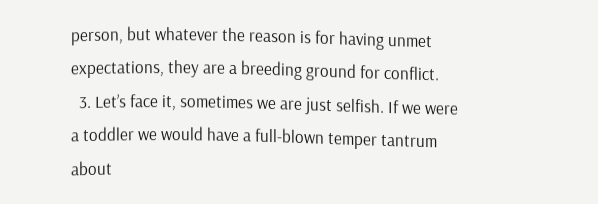person, but whatever the reason is for having unmet expectations, they are a breeding ground for conflict.
  3. Let’s face it, sometimes we are just selfish. If we were a toddler we would have a full-blown temper tantrum about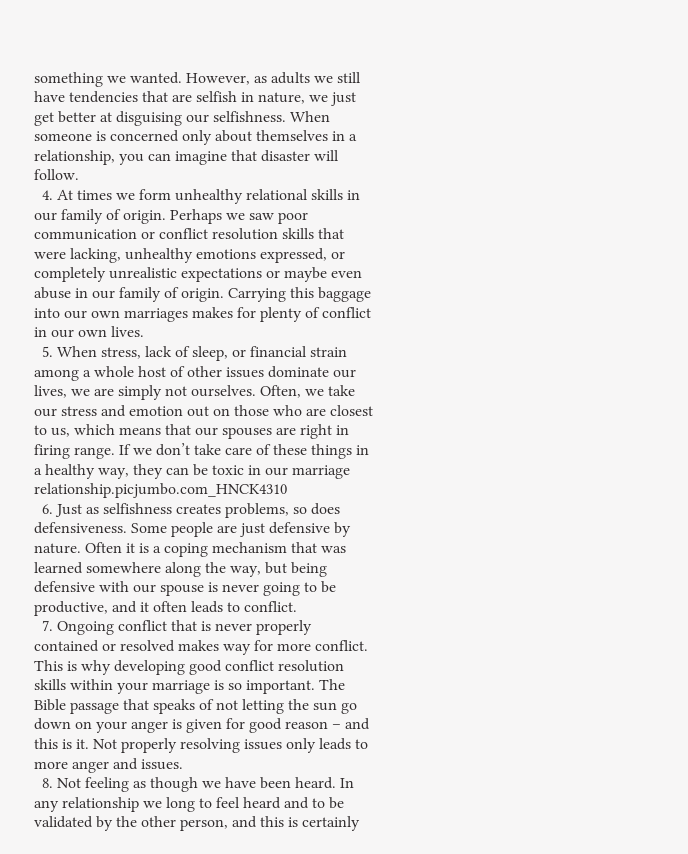something we wanted. However, as adults we still have tendencies that are selfish in nature, we just get better at disguising our selfishness. When someone is concerned only about themselves in a relationship, you can imagine that disaster will follow.
  4. At times we form unhealthy relational skills in our family of origin. Perhaps we saw poor communication or conflict resolution skills that were lacking, unhealthy emotions expressed, or completely unrealistic expectations or maybe even abuse in our family of origin. Carrying this baggage into our own marriages makes for plenty of conflict in our own lives.
  5. When stress, lack of sleep, or financial strain among a whole host of other issues dominate our lives, we are simply not ourselves. Often, we take our stress and emotion out on those who are closest to us, which means that our spouses are right in firing range. If we don’t take care of these things in a healthy way, they can be toxic in our marriage relationship.picjumbo.com_HNCK4310
  6. Just as selfishness creates problems, so does defensiveness. Some people are just defensive by nature. Often it is a coping mechanism that was learned somewhere along the way, but being defensive with our spouse is never going to be productive, and it often leads to conflict.
  7. Ongoing conflict that is never properly contained or resolved makes way for more conflict. This is why developing good conflict resolution skills within your marriage is so important. The Bible passage that speaks of not letting the sun go down on your anger is given for good reason – and this is it. Not properly resolving issues only leads to more anger and issues.
  8. Not feeling as though we have been heard. In any relationship we long to feel heard and to be validated by the other person, and this is certainly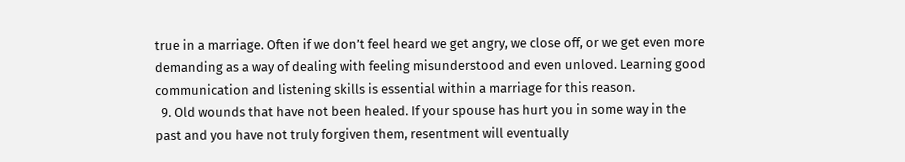true in a marriage. Often if we don’t feel heard we get angry, we close off, or we get even more demanding as a way of dealing with feeling misunderstood and even unloved. Learning good communication and listening skills is essential within a marriage for this reason.
  9. Old wounds that have not been healed. If your spouse has hurt you in some way in the past and you have not truly forgiven them, resentment will eventually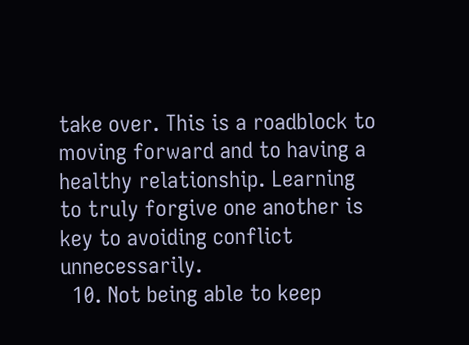take over. This is a roadblock to moving forward and to having a healthy relationship. Learning to truly forgive one another is key to avoiding conflict unnecessarily.
  10. Not being able to keep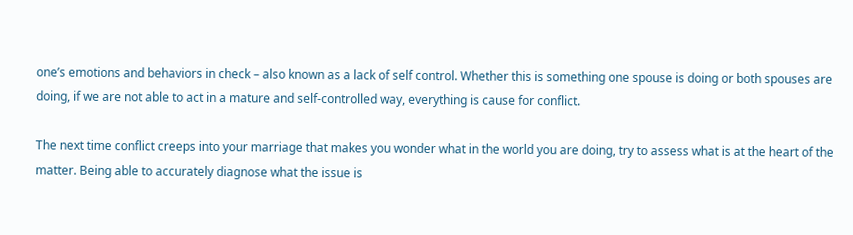one’s emotions and behaviors in check – also known as a lack of self control. Whether this is something one spouse is doing or both spouses are doing, if we are not able to act in a mature and self-controlled way, everything is cause for conflict.

The next time conflict creeps into your marriage that makes you wonder what in the world you are doing, try to assess what is at the heart of the matter. Being able to accurately diagnose what the issue is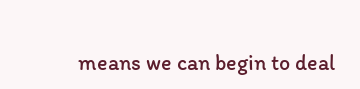means we can begin to deal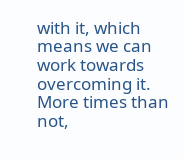with it, which means we can work towards overcoming it. More times than not,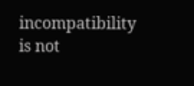incompatibility is not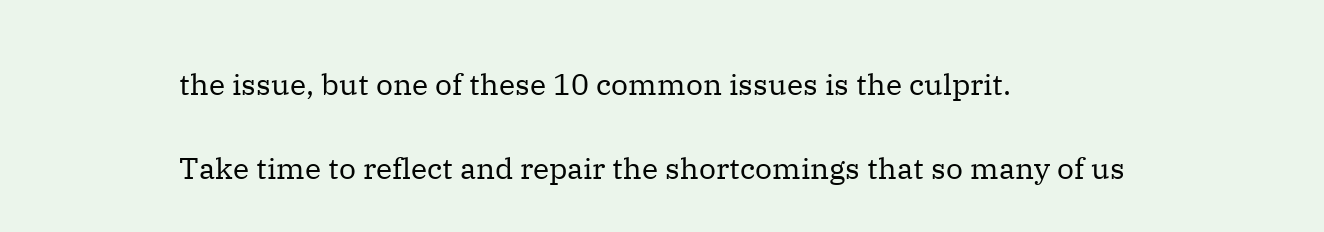the issue, but one of these 10 common issues is the culprit.

Take time to reflect and repair the shortcomings that so many of us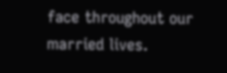face throughout our married lives.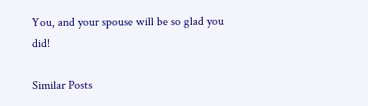You, and your spouse will be so glad you did!

Similar Posts